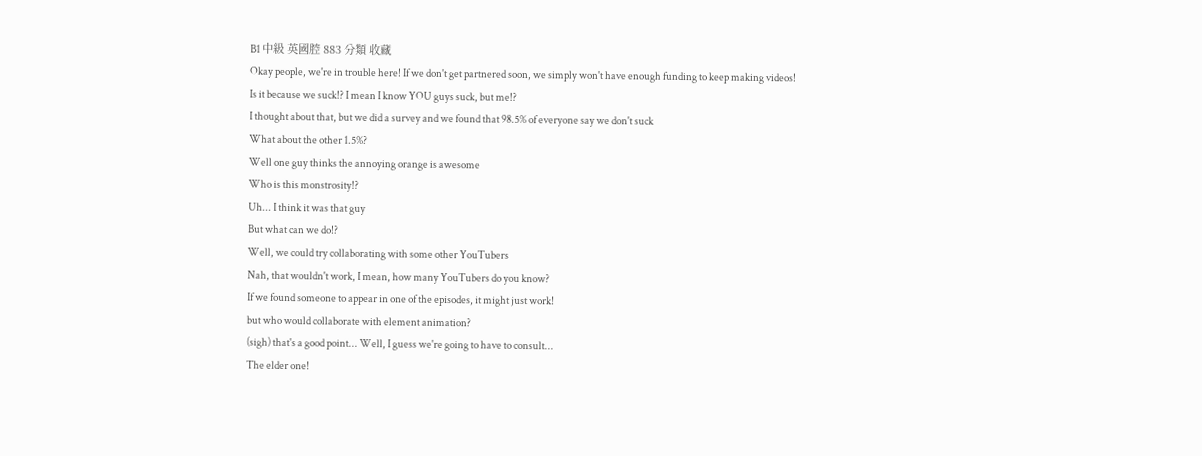B1 中級 英國腔 883 分類 收藏
Okay people, we're in trouble here! If we don't get partnered soon, we simply won't have enough funding to keep making videos!
Is it because we suck!? I mean I know YOU guys suck, but me!?
I thought about that, but we did a survey and we found that 98.5% of everyone say we don't suck
What about the other 1.5%?
Well one guy thinks the annoying orange is awesome
Who is this monstrosity!?
Uh... I think it was that guy
But what can we do!?
Well, we could try collaborating with some other YouTubers
Nah, that wouldn't work, I mean, how many YouTubers do you know?
If we found someone to appear in one of the episodes, it might just work!
but who would collaborate with element animation?
(sigh) that's a good point... Well, I guess we're going to have to consult...
The elder one!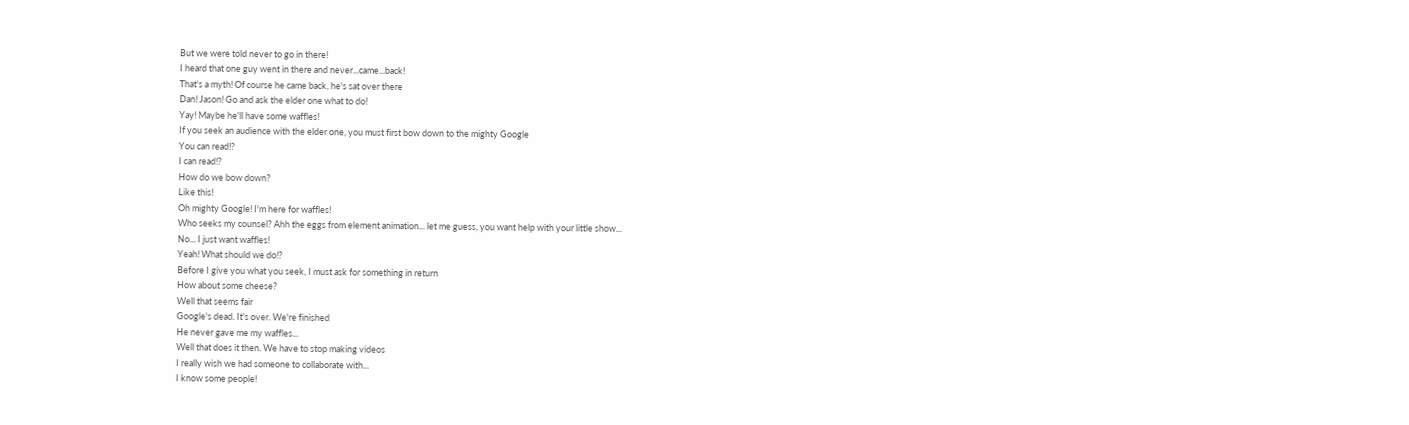But we were told never to go in there!
I heard that one guy went in there and never...came...back!
That's a myth! Of course he came back, he's sat over there
Dan! Jason! Go and ask the elder one what to do!
Yay! Maybe he'll have some waffles!
If you seek an audience with the elder one, you must first bow down to the mighty Google
You can read!?
I can read!?
How do we bow down?
Like this!
Oh mighty Google! I'm here for waffles!
Who seeks my counsel? Ahh the eggs from element animation... let me guess, you want help with your little show...
No... I just want waffles!
Yeah! What should we do!?
Before I give you what you seek, I must ask for something in return
How about some cheese?
Well that seems fair
Google's dead. It's over. We're finished
He never gave me my waffles...
Well that does it then. We have to stop making videos
I really wish we had someone to collaborate with...
I know some people!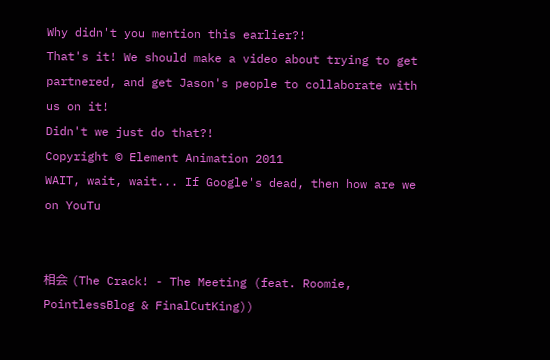Why didn't you mention this earlier?!
That's it! We should make a video about trying to get partnered, and get Jason's people to collaborate with us on it!
Didn't we just do that?!
Copyright © Element Animation 2011
WAIT, wait, wait... If Google's dead, then how are we on YouTu


相会 (The Crack! - The Meeting (feat. Roomie, PointlessBlog & FinalCutKing))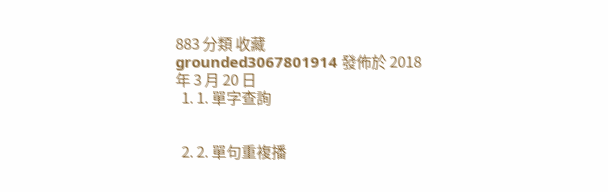883 分類 收藏
grounded3067801914 發佈於 2018 年 3 月 20 日
  1. 1. 單字查詢


  2. 2. 單句重複播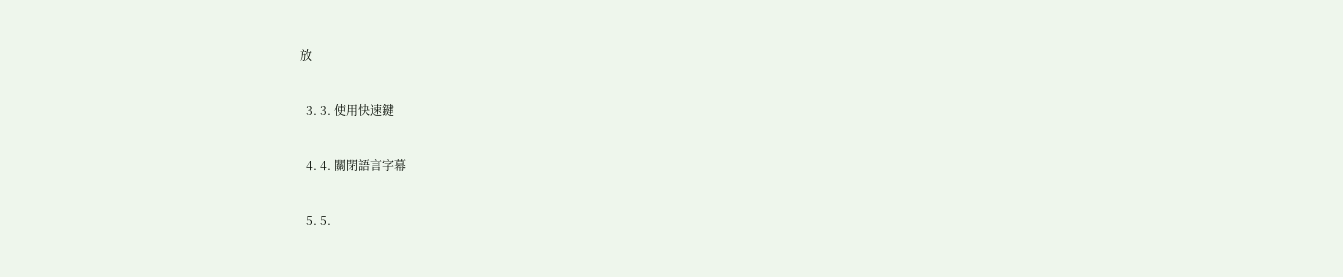放


  3. 3. 使用快速鍵


  4. 4. 關閉語言字幕


  5. 5.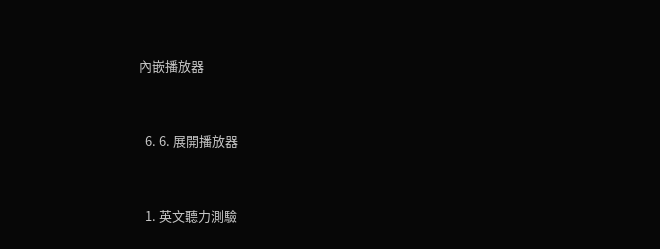內嵌播放器


  6. 6. 展開播放器


  1. 英文聽力測驗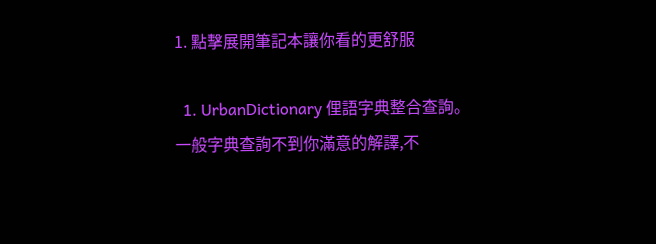1. 點擊展開筆記本讓你看的更舒服

  1. UrbanDictionary 俚語字典整合查詢。一般字典查詢不到你滿意的解譯,不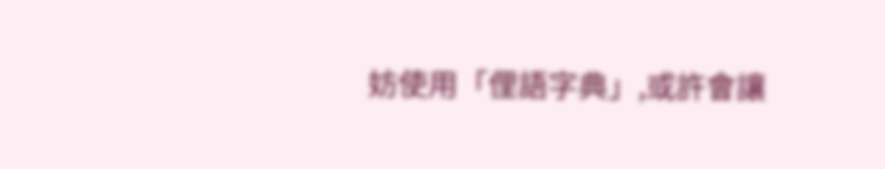妨使用「俚語字典」,或許會讓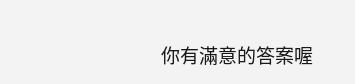你有滿意的答案喔